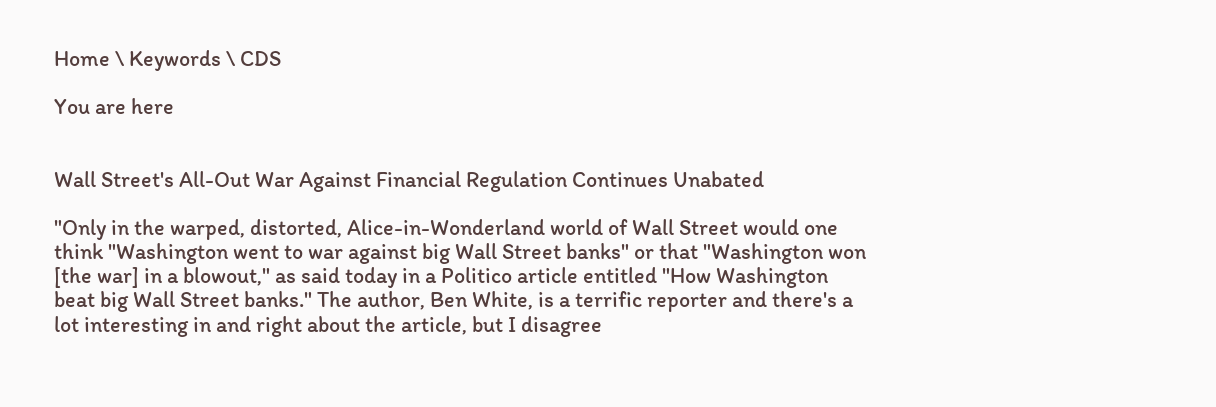Home \ Keywords \ CDS

You are here


Wall Street's All-Out War Against Financial Regulation Continues Unabated

"Only in the warped, distorted, Alice-in-Wonderland world of Wall Street would one think "Washington went to war against big Wall Street banks" or that "Washington won [the war] in a blowout," as said today in a Politico article entitled "How Washington beat big Wall Street banks." The author, Ben White, is a terrific reporter and there's a lot interesting in and right about the article, but I disagree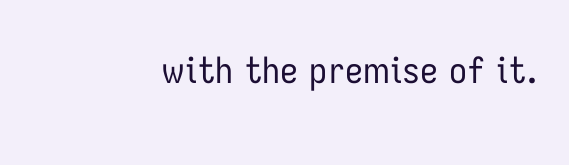with the premise of it.